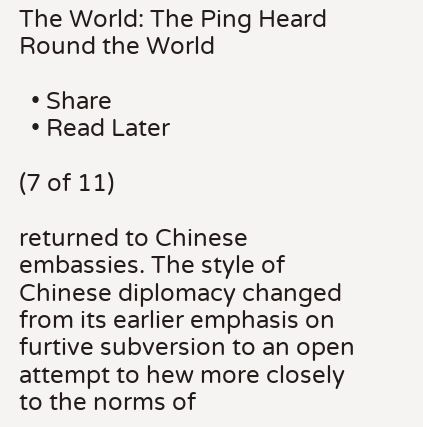The World: The Ping Heard Round the World

  • Share
  • Read Later

(7 of 11)

returned to Chinese embassies. The style of Chinese diplomacy changed from its earlier emphasis on furtive subversion to an open attempt to hew more closely to the norms of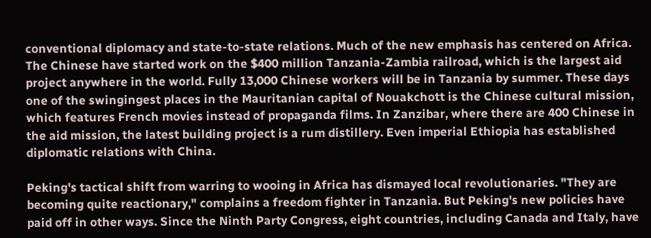conventional diplomacy and state-to-state relations. Much of the new emphasis has centered on Africa. The Chinese have started work on the $400 million Tanzania-Zambia railroad, which is the largest aid project anywhere in the world. Fully 13,000 Chinese workers will be in Tanzania by summer. These days one of the swingingest places in the Mauritanian capital of Nouakchott is the Chinese cultural mission, which features French movies instead of propaganda films. In Zanzibar, where there are 400 Chinese in the aid mission, the latest building project is a rum distillery. Even imperial Ethiopia has established diplomatic relations with China.

Peking's tactical shift from warring to wooing in Africa has dismayed local revolutionaries. "They are becoming quite reactionary," complains a freedom fighter in Tanzania. But Peking's new policies have paid off in other ways. Since the Ninth Party Congress, eight countries, including Canada and Italy, have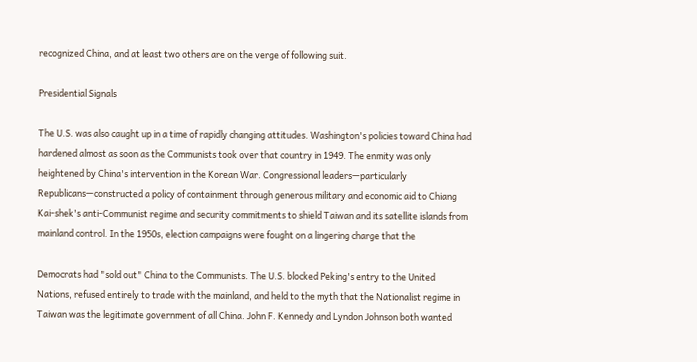recognized China, and at least two others are on the verge of following suit.

Presidential Signals

The U.S. was also caught up in a time of rapidly changing attitudes. Washington's policies toward China had hardened almost as soon as the Communists took over that country in 1949. The enmity was only heightened by China's intervention in the Korean War. Congressional leaders—particularly Republicans—constructed a policy of containment through generous military and economic aid to Chiang Kai-shek's anti-Communist regime and security commitments to shield Taiwan and its satellite islands from mainland control. In the 1950s, election campaigns were fought on a lingering charge that the

Democrats had "sold out" China to the Communists. The U.S. blocked Peking's entry to the United Nations, refused entirely to trade with the mainland, and held to the myth that the Nationalist regime in Taiwan was the legitimate government of all China. John F. Kennedy and Lyndon Johnson both wanted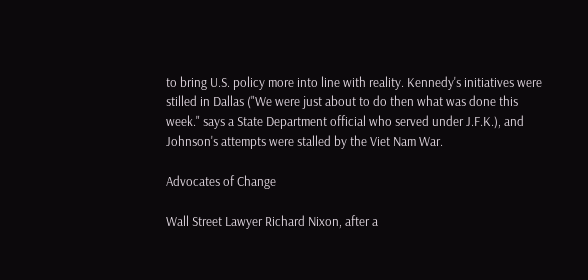to bring U.S. policy more into line with reality. Kennedy's initiatives were stilled in Dallas ("We were just about to do then what was done this week." says a State Department official who served under J.F.K.), and Johnson's attempts were stalled by the Viet Nam War.

Advocates of Change

Wall Street Lawyer Richard Nixon, after a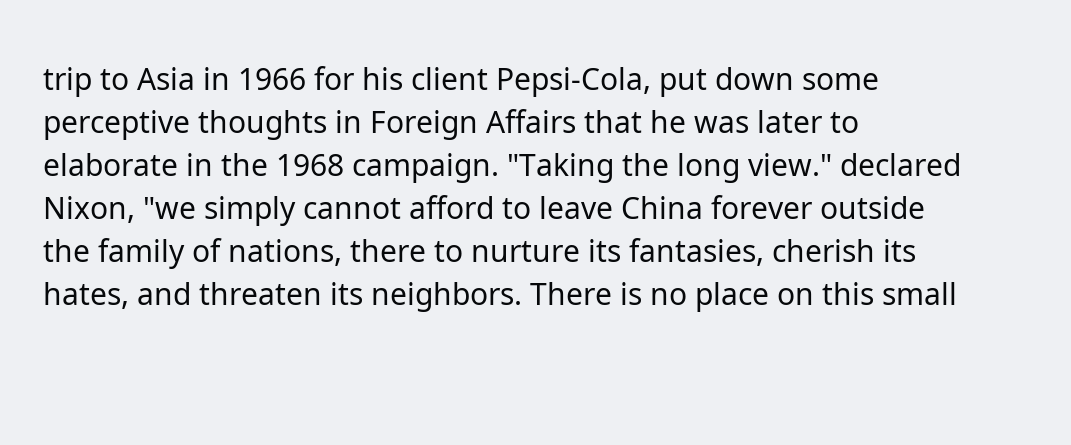trip to Asia in 1966 for his client Pepsi-Cola, put down some perceptive thoughts in Foreign Affairs that he was later to elaborate in the 1968 campaign. "Taking the long view." declared Nixon, "we simply cannot afford to leave China forever outside the family of nations, there to nurture its fantasies, cherish its hates, and threaten its neighbors. There is no place on this small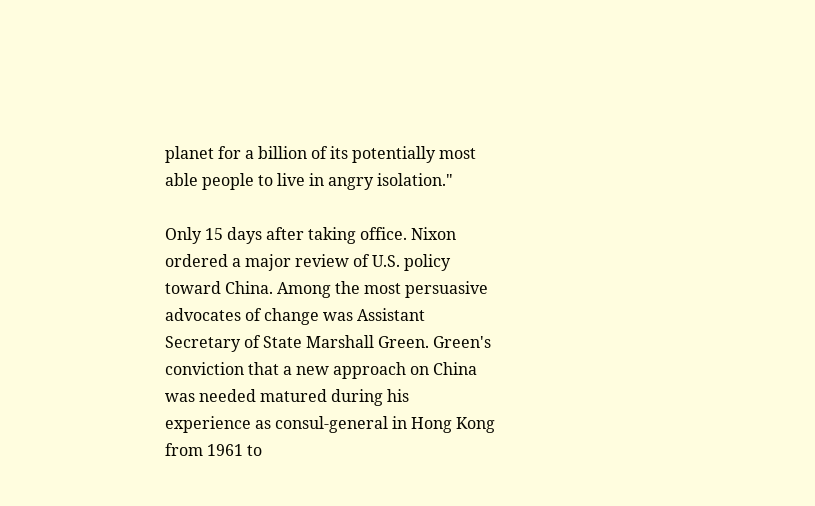planet for a billion of its potentially most able people to live in angry isolation."

Only 15 days after taking office. Nixon ordered a major review of U.S. policy toward China. Among the most persuasive advocates of change was Assistant Secretary of State Marshall Green. Green's conviction that a new approach on China was needed matured during his experience as consul-general in Hong Kong from 1961 to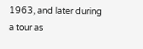1963, and later during a tour as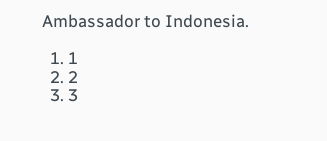Ambassador to Indonesia.

  1. 1
  2. 2
  3. 3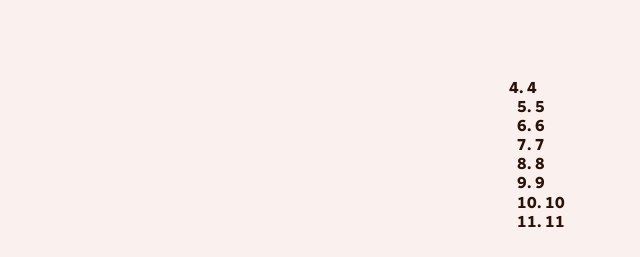4. 4
  5. 5
  6. 6
  7. 7
  8. 8
  9. 9
  10. 10
  11. 11